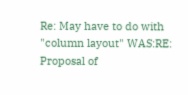Re: May have to do with "column layout" WAS:RE: Proposal of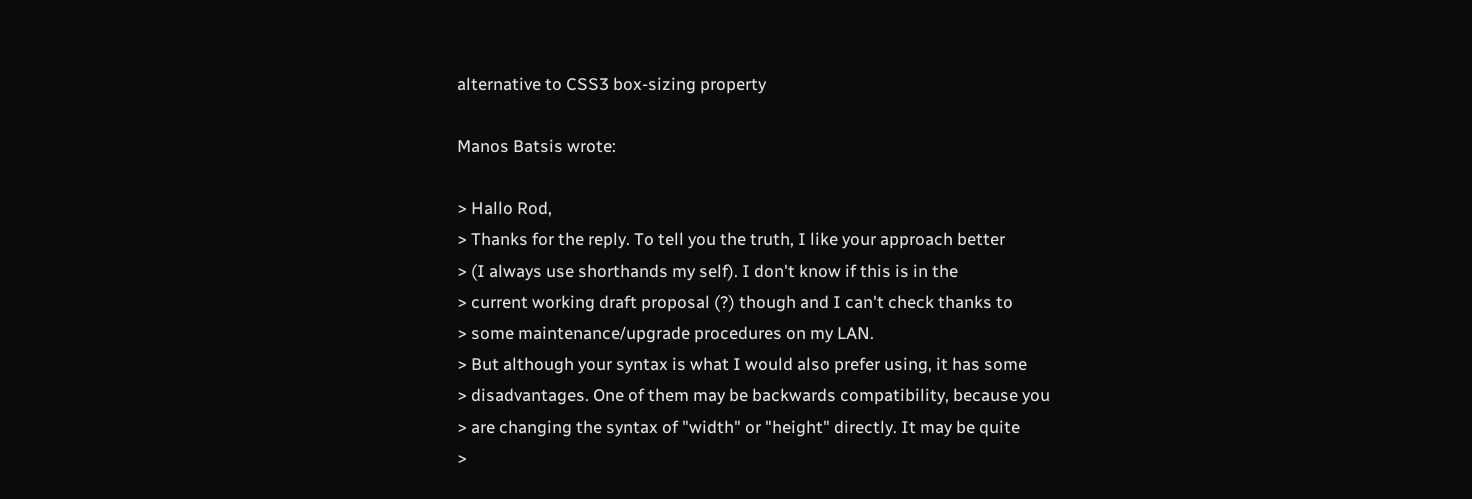alternative to CSS3 box-sizing property

Manos Batsis wrote:

> Hallo Rod,
> Thanks for the reply. To tell you the truth, I like your approach better
> (I always use shorthands my self). I don't know if this is in the
> current working draft proposal (?) though and I can't check thanks to
> some maintenance/upgrade procedures on my LAN.
> But although your syntax is what I would also prefer using, it has some
> disadvantages. One of them may be backwards compatibility, because you
> are changing the syntax of "width" or "height" directly. It may be quite
>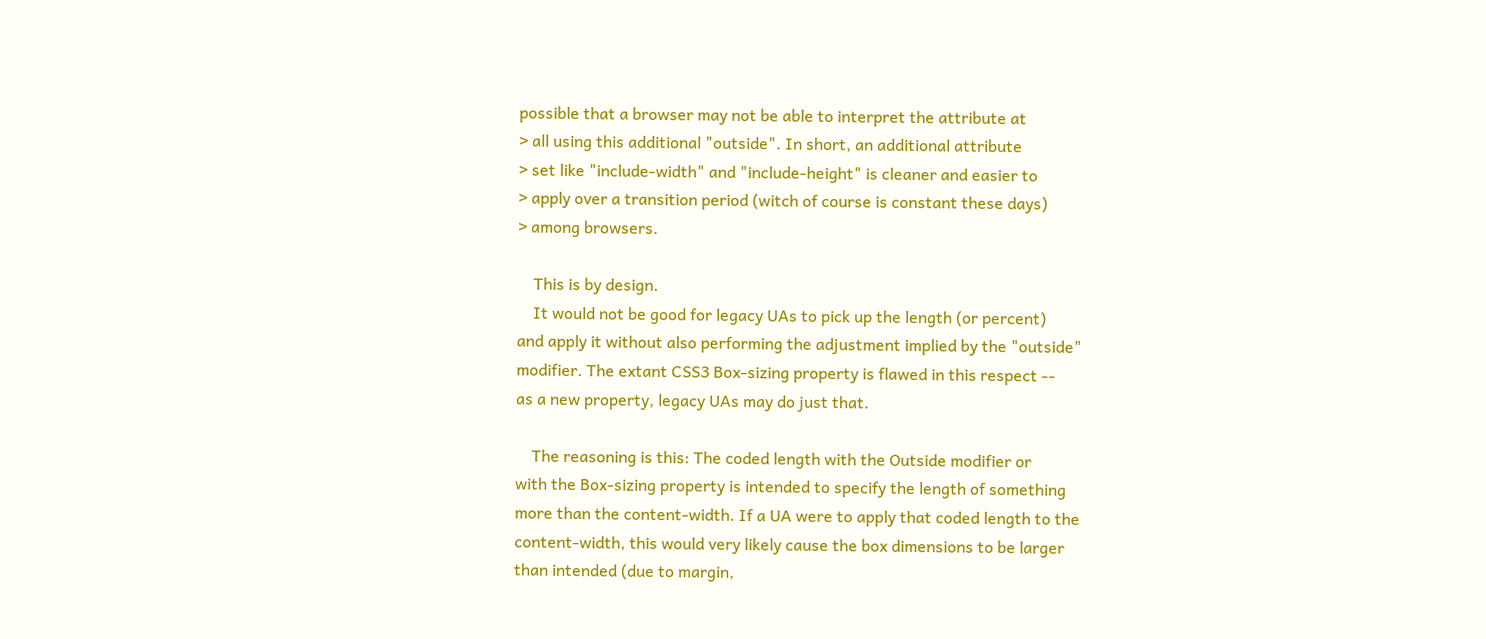possible that a browser may not be able to interpret the attribute at
> all using this additional "outside". In short, an additional attribute
> set like "include-width" and "include-height" is cleaner and easier to
> apply over a transition period (witch of course is constant these days)
> among browsers.

    This is by design.
    It would not be good for legacy UAs to pick up the length (or percent)
and apply it without also performing the adjustment implied by the "outside"
modifier. The extant CSS3 Box-sizing property is flawed in this respect --
as a new property, legacy UAs may do just that.

    The reasoning is this: The coded length with the Outside modifier or
with the Box-sizing property is intended to specify the length of something
more than the content-width. If a UA were to apply that coded length to the
content-width, this would very likely cause the box dimensions to be larger
than intended (due to margin,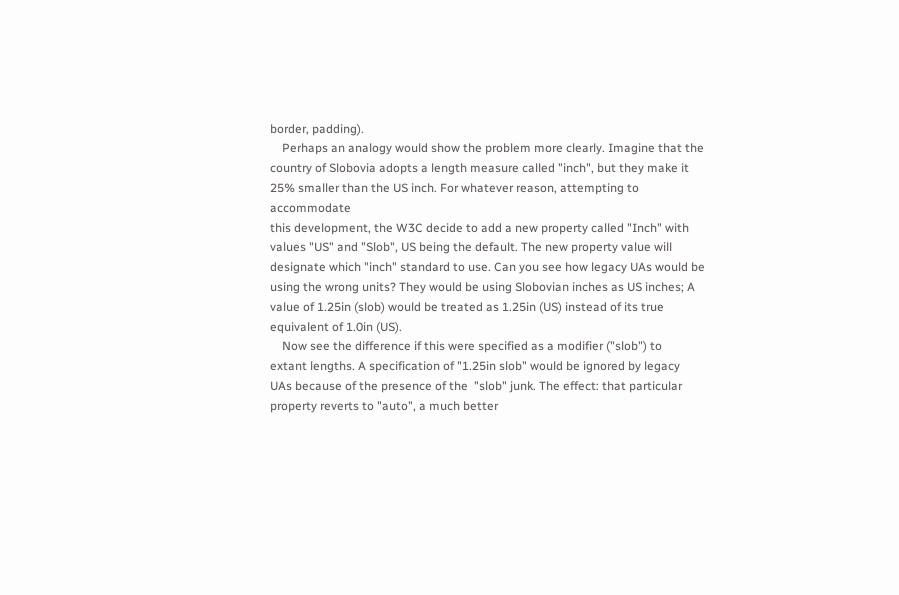border, padding).
    Perhaps an analogy would show the problem more clearly. Imagine that the
country of Slobovia adopts a length measure called "inch", but they make it
25% smaller than the US inch. For whatever reason, attempting to accommodate
this development, the W3C decide to add a new property called "Inch" with
values "US" and "Slob", US being the default. The new property value will
designate which "inch" standard to use. Can you see how legacy UAs would be
using the wrong units? They would be using Slobovian inches as US inches; A
value of 1.25in (slob) would be treated as 1.25in (US) instead of its true
equivalent of 1.0in (US).
    Now see the difference if this were specified as a modifier ("slob") to
extant lengths. A specification of "1.25in slob" would be ignored by legacy
UAs because of the presence of the  "slob" junk. The effect: that particular
property reverts to "auto", a much better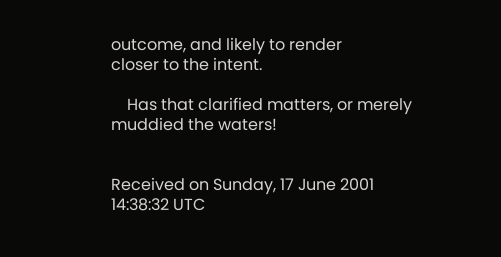outcome, and likely to render
closer to the intent.

    Has that clarified matters, or merely muddied the waters!


Received on Sunday, 17 June 2001 14:38:32 UTC